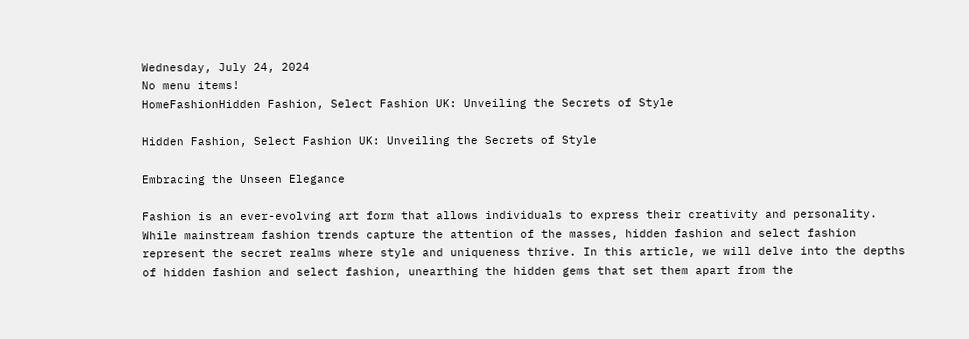Wednesday, July 24, 2024
No menu items!
HomeFashionHidden Fashion, Select Fashion UK: Unveiling the Secrets of Style

Hidden Fashion, Select Fashion UK: Unveiling the Secrets of Style

Embracing the Unseen Elegance

Fashion is an ever-evolving art form that allows individuals to express their creativity and personality. While mainstream fashion trends capture the attention of the masses, hidden fashion and select fashion represent the secret realms where style and uniqueness thrive. In this article, we will delve into the depths of hidden fashion and select fashion, unearthing the hidden gems that set them apart from the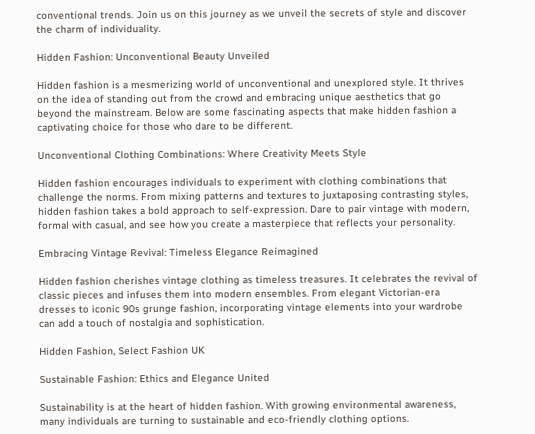conventional trends. Join us on this journey as we unveil the secrets of style and discover the charm of individuality.

Hidden Fashion: Unconventional Beauty Unveiled

Hidden fashion is a mesmerizing world of unconventional and unexplored style. It thrives on the idea of standing out from the crowd and embracing unique aesthetics that go beyond the mainstream. Below are some fascinating aspects that make hidden fashion a captivating choice for those who dare to be different.

Unconventional Clothing Combinations: Where Creativity Meets Style

Hidden fashion encourages individuals to experiment with clothing combinations that challenge the norms. From mixing patterns and textures to juxtaposing contrasting styles, hidden fashion takes a bold approach to self-expression. Dare to pair vintage with modern, formal with casual, and see how you create a masterpiece that reflects your personality.

Embracing Vintage Revival: Timeless Elegance Reimagined

Hidden fashion cherishes vintage clothing as timeless treasures. It celebrates the revival of classic pieces and infuses them into modern ensembles. From elegant Victorian-era dresses to iconic 90s grunge fashion, incorporating vintage elements into your wardrobe can add a touch of nostalgia and sophistication.

Hidden Fashion, Select Fashion UK

Sustainable Fashion: Ethics and Elegance United

Sustainability is at the heart of hidden fashion. With growing environmental awareness, many individuals are turning to sustainable and eco-friendly clothing options.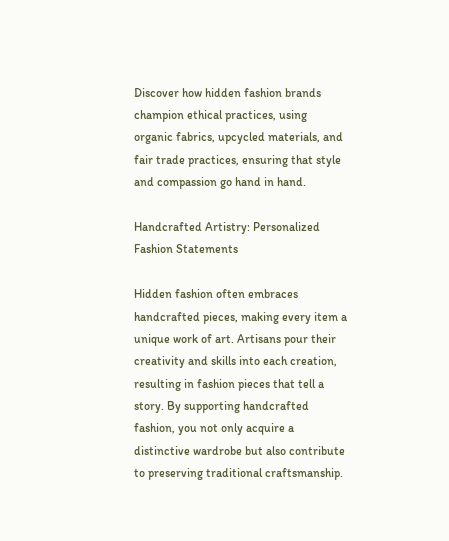Discover how hidden fashion brands champion ethical practices, using organic fabrics, upcycled materials, and fair trade practices, ensuring that style and compassion go hand in hand.

Handcrafted Artistry: Personalized Fashion Statements

Hidden fashion often embraces handcrafted pieces, making every item a unique work of art. Artisans pour their creativity and skills into each creation, resulting in fashion pieces that tell a story. By supporting handcrafted fashion, you not only acquire a distinctive wardrobe but also contribute to preserving traditional craftsmanship.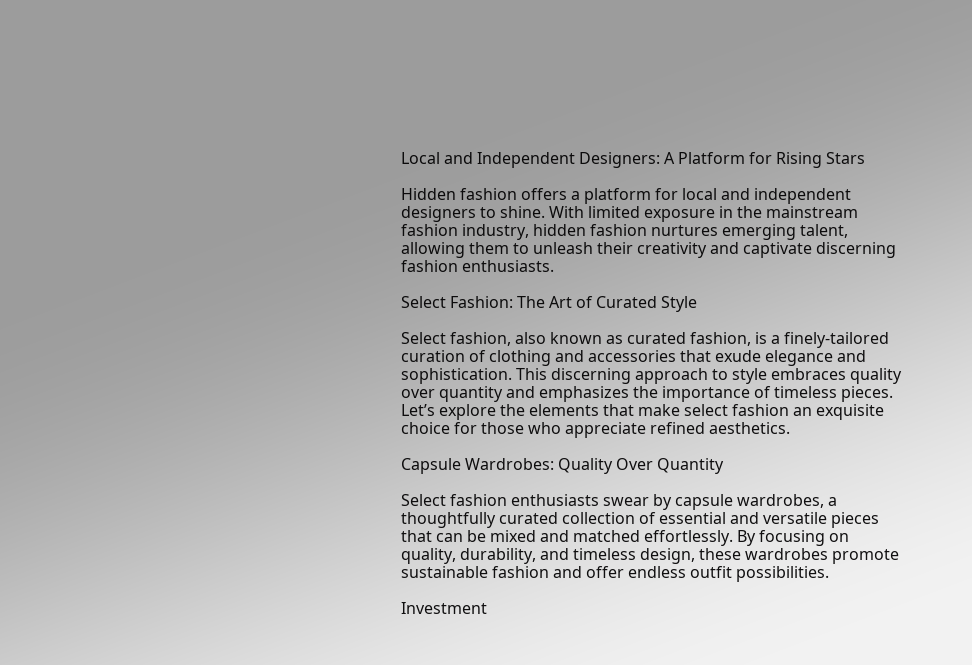Local and Independent Designers: A Platform for Rising Stars

Hidden fashion offers a platform for local and independent designers to shine. With limited exposure in the mainstream fashion industry, hidden fashion nurtures emerging talent, allowing them to unleash their creativity and captivate discerning fashion enthusiasts.

Select Fashion: The Art of Curated Style

Select fashion, also known as curated fashion, is a finely-tailored curation of clothing and accessories that exude elegance and sophistication. This discerning approach to style embraces quality over quantity and emphasizes the importance of timeless pieces. Let’s explore the elements that make select fashion an exquisite choice for those who appreciate refined aesthetics.

Capsule Wardrobes: Quality Over Quantity

Select fashion enthusiasts swear by capsule wardrobes, a thoughtfully curated collection of essential and versatile pieces that can be mixed and matched effortlessly. By focusing on quality, durability, and timeless design, these wardrobes promote sustainable fashion and offer endless outfit possibilities.

Investment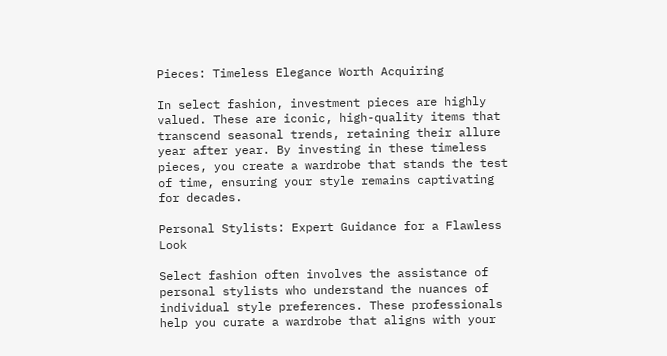Pieces: Timeless Elegance Worth Acquiring

In select fashion, investment pieces are highly valued. These are iconic, high-quality items that transcend seasonal trends, retaining their allure year after year. By investing in these timeless pieces, you create a wardrobe that stands the test of time, ensuring your style remains captivating for decades.

Personal Stylists: Expert Guidance for a Flawless Look

Select fashion often involves the assistance of personal stylists who understand the nuances of individual style preferences. These professionals help you curate a wardrobe that aligns with your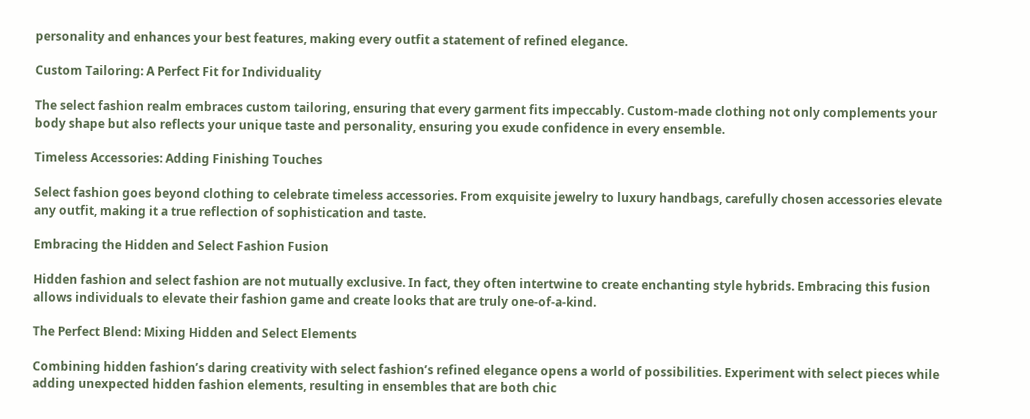personality and enhances your best features, making every outfit a statement of refined elegance.

Custom Tailoring: A Perfect Fit for Individuality

The select fashion realm embraces custom tailoring, ensuring that every garment fits impeccably. Custom-made clothing not only complements your body shape but also reflects your unique taste and personality, ensuring you exude confidence in every ensemble.

Timeless Accessories: Adding Finishing Touches

Select fashion goes beyond clothing to celebrate timeless accessories. From exquisite jewelry to luxury handbags, carefully chosen accessories elevate any outfit, making it a true reflection of sophistication and taste.

Embracing the Hidden and Select Fashion Fusion

Hidden fashion and select fashion are not mutually exclusive. In fact, they often intertwine to create enchanting style hybrids. Embracing this fusion allows individuals to elevate their fashion game and create looks that are truly one-of-a-kind.

The Perfect Blend: Mixing Hidden and Select Elements

Combining hidden fashion’s daring creativity with select fashion’s refined elegance opens a world of possibilities. Experiment with select pieces while adding unexpected hidden fashion elements, resulting in ensembles that are both chic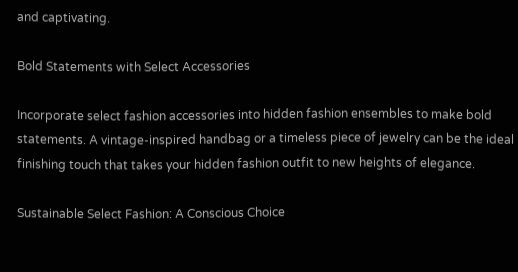and captivating.

Bold Statements with Select Accessories

Incorporate select fashion accessories into hidden fashion ensembles to make bold statements. A vintage-inspired handbag or a timeless piece of jewelry can be the ideal finishing touch that takes your hidden fashion outfit to new heights of elegance.

Sustainable Select Fashion: A Conscious Choice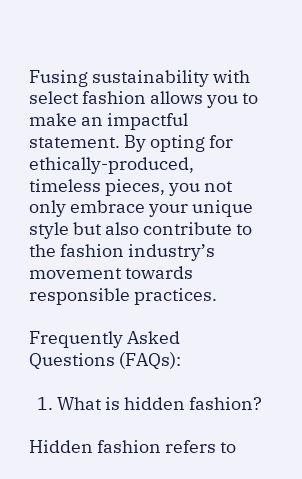Fusing sustainability with select fashion allows you to make an impactful statement. By opting for ethically-produced, timeless pieces, you not only embrace your unique style but also contribute to the fashion industry’s movement towards responsible practices.

Frequently Asked Questions (FAQs):

  1. What is hidden fashion?

Hidden fashion refers to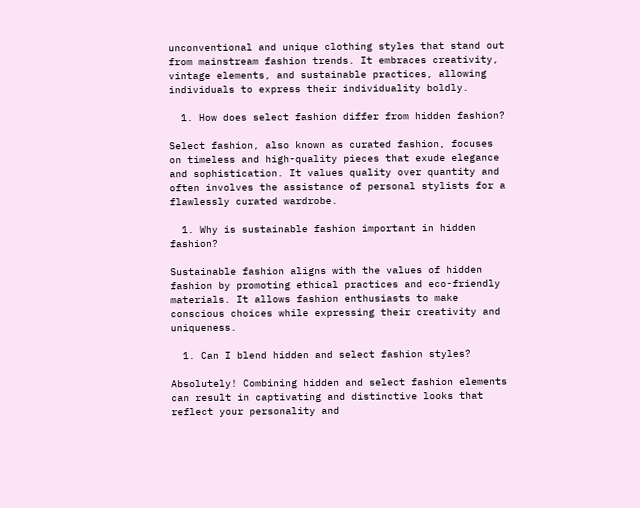unconventional and unique clothing styles that stand out from mainstream fashion trends. It embraces creativity, vintage elements, and sustainable practices, allowing individuals to express their individuality boldly.

  1. How does select fashion differ from hidden fashion?

Select fashion, also known as curated fashion, focuses on timeless and high-quality pieces that exude elegance and sophistication. It values quality over quantity and often involves the assistance of personal stylists for a flawlessly curated wardrobe.

  1. Why is sustainable fashion important in hidden fashion?

Sustainable fashion aligns with the values of hidden fashion by promoting ethical practices and eco-friendly materials. It allows fashion enthusiasts to make conscious choices while expressing their creativity and uniqueness.

  1. Can I blend hidden and select fashion styles?

Absolutely! Combining hidden and select fashion elements can result in captivating and distinctive looks that reflect your personality and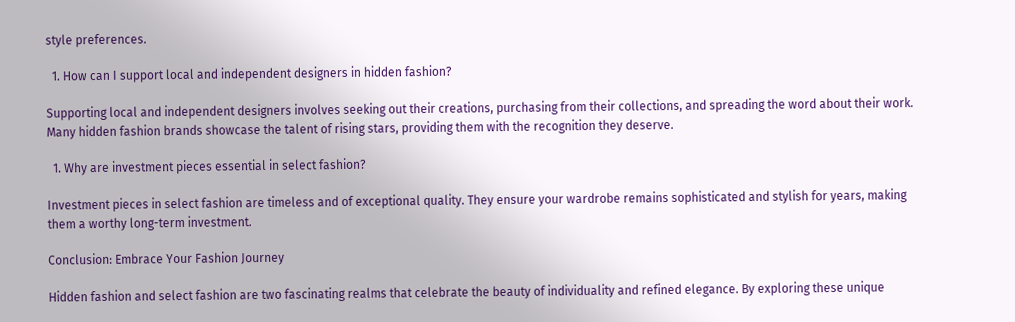style preferences.

  1. How can I support local and independent designers in hidden fashion?

Supporting local and independent designers involves seeking out their creations, purchasing from their collections, and spreading the word about their work. Many hidden fashion brands showcase the talent of rising stars, providing them with the recognition they deserve.

  1. Why are investment pieces essential in select fashion?

Investment pieces in select fashion are timeless and of exceptional quality. They ensure your wardrobe remains sophisticated and stylish for years, making them a worthy long-term investment.

Conclusion: Embrace Your Fashion Journey

Hidden fashion and select fashion are two fascinating realms that celebrate the beauty of individuality and refined elegance. By exploring these unique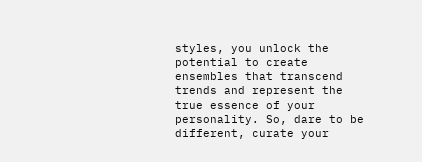styles, you unlock the potential to create ensembles that transcend trends and represent the true essence of your personality. So, dare to be different, curate your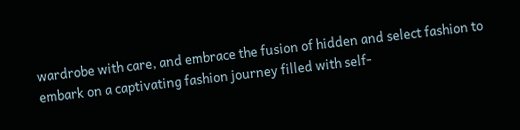wardrobe with care, and embrace the fusion of hidden and select fashion to embark on a captivating fashion journey filled with self-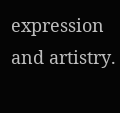expression and artistry.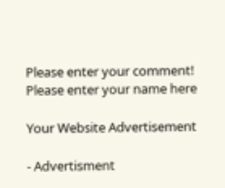Please enter your comment!
Please enter your name here

Your Website Advertisement

- Advertisment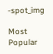-spot_img

Most Popular